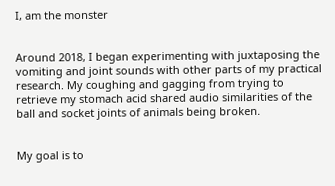I, am the monster


Around 2018, I began experimenting with juxtaposing the vomiting and joint sounds with other parts of my practical research. My coughing and gagging from trying to retrieve my stomach acid shared audio similarities of the ball and socket joints of animals being broken.


My goal is to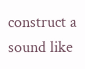construct a sound like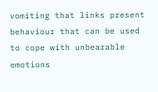vomiting that links present behaviour that can be used to cope with unbearable emotions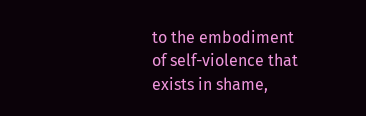to the embodiment of self-violence that exists in shame,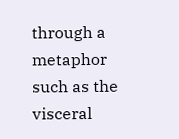through a metaphor such as the visceral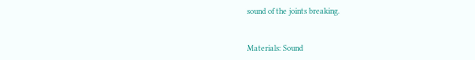sound of the joints breaking.


Materials: Sound